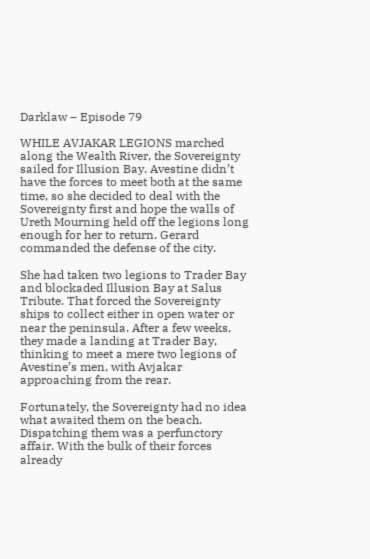Darklaw – Episode 79

WHILE AVJAKAR LEGIONS marched along the Wealth River, the Sovereignty sailed for Illusion Bay. Avestine didn’t have the forces to meet both at the same time, so she decided to deal with the Sovereignty first and hope the walls of Ureth Mourning held off the legions long enough for her to return. Gerard commanded the defense of the city.

She had taken two legions to Trader Bay and blockaded Illusion Bay at Salus Tribute. That forced the Sovereignty ships to collect either in open water or near the peninsula. After a few weeks, they made a landing at Trader Bay, thinking to meet a mere two legions of Avestine’s men, with Avjakar approaching from the rear.

Fortunately, the Sovereignty had no idea what awaited them on the beach. Dispatching them was a perfunctory affair. With the bulk of their forces already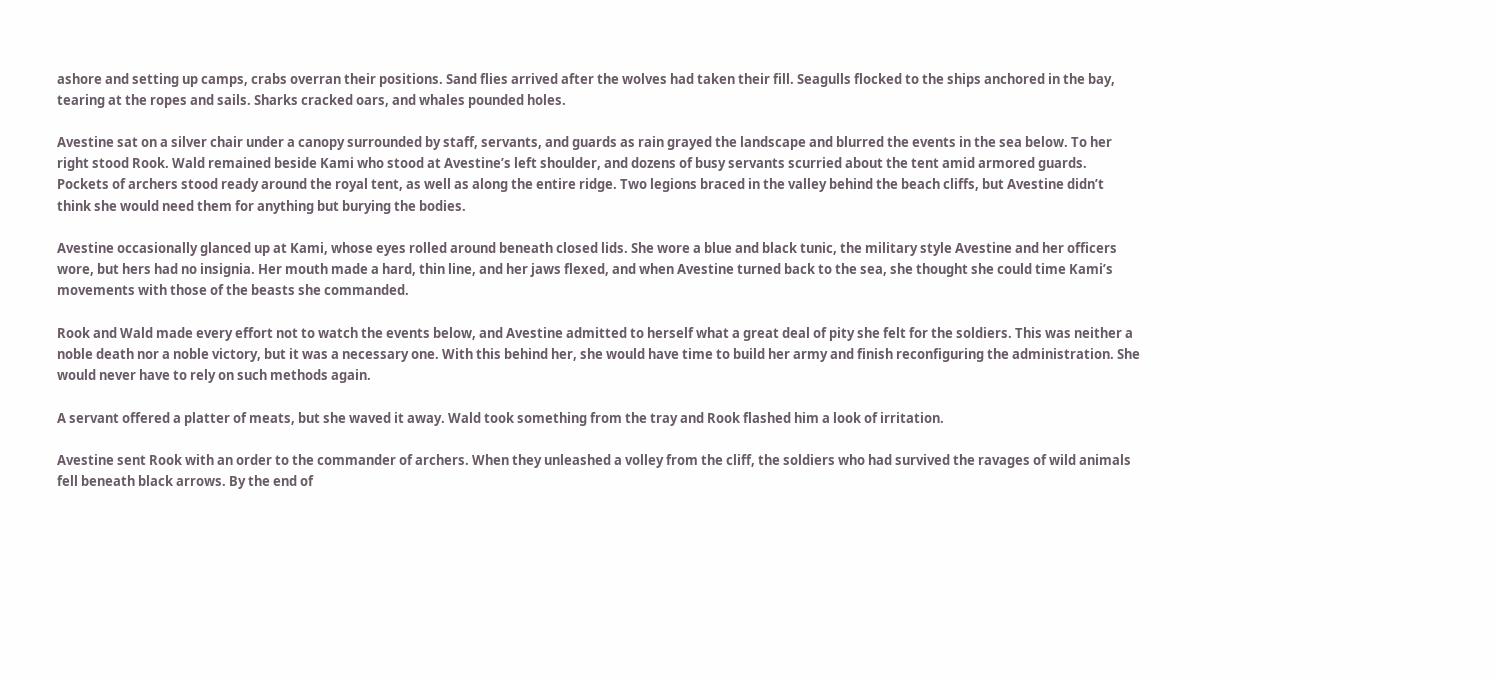ashore and setting up camps, crabs overran their positions. Sand flies arrived after the wolves had taken their fill. Seagulls flocked to the ships anchored in the bay, tearing at the ropes and sails. Sharks cracked oars, and whales pounded holes.

Avestine sat on a silver chair under a canopy surrounded by staff, servants, and guards as rain grayed the landscape and blurred the events in the sea below. To her right stood Rook. Wald remained beside Kami who stood at Avestine’s left shoulder, and dozens of busy servants scurried about the tent amid armored guards. Pockets of archers stood ready around the royal tent, as well as along the entire ridge. Two legions braced in the valley behind the beach cliffs, but Avestine didn’t think she would need them for anything but burying the bodies.

Avestine occasionally glanced up at Kami, whose eyes rolled around beneath closed lids. She wore a blue and black tunic, the military style Avestine and her officers wore, but hers had no insignia. Her mouth made a hard, thin line, and her jaws flexed, and when Avestine turned back to the sea, she thought she could time Kami’s movements with those of the beasts she commanded.

Rook and Wald made every effort not to watch the events below, and Avestine admitted to herself what a great deal of pity she felt for the soldiers. This was neither a noble death nor a noble victory, but it was a necessary one. With this behind her, she would have time to build her army and finish reconfiguring the administration. She would never have to rely on such methods again.

A servant offered a platter of meats, but she waved it away. Wald took something from the tray and Rook flashed him a look of irritation.

Avestine sent Rook with an order to the commander of archers. When they unleashed a volley from the cliff, the soldiers who had survived the ravages of wild animals fell beneath black arrows. By the end of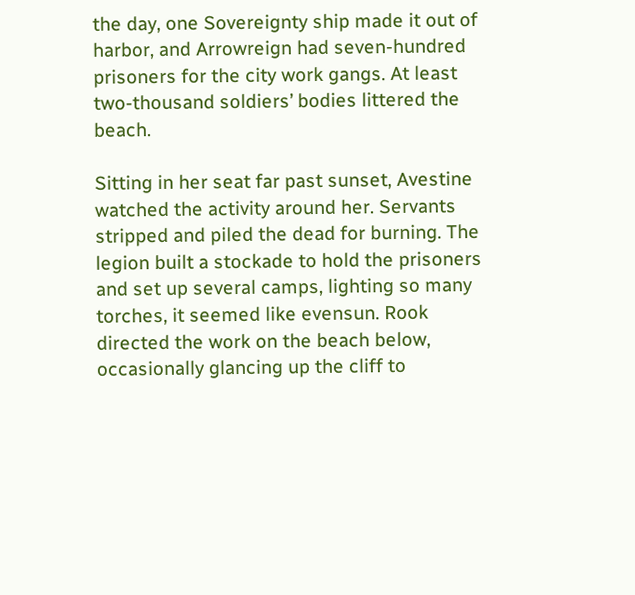the day, one Sovereignty ship made it out of harbor, and Arrowreign had seven-hundred prisoners for the city work gangs. At least two-thousand soldiers’ bodies littered the beach.

Sitting in her seat far past sunset, Avestine watched the activity around her. Servants stripped and piled the dead for burning. The legion built a stockade to hold the prisoners and set up several camps, lighting so many torches, it seemed like evensun. Rook directed the work on the beach below, occasionally glancing up the cliff to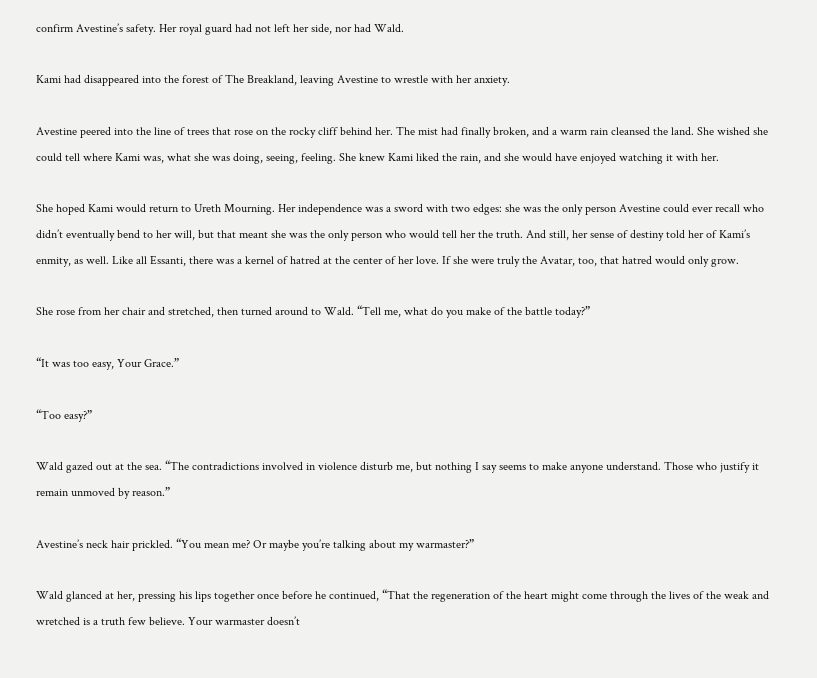confirm Avestine’s safety. Her royal guard had not left her side, nor had Wald.

Kami had disappeared into the forest of The Breakland, leaving Avestine to wrestle with her anxiety.

Avestine peered into the line of trees that rose on the rocky cliff behind her. The mist had finally broken, and a warm rain cleansed the land. She wished she could tell where Kami was, what she was doing, seeing, feeling. She knew Kami liked the rain, and she would have enjoyed watching it with her.

She hoped Kami would return to Ureth Mourning. Her independence was a sword with two edges: she was the only person Avestine could ever recall who didn’t eventually bend to her will, but that meant she was the only person who would tell her the truth. And still, her sense of destiny told her of Kami’s enmity, as well. Like all Essanti, there was a kernel of hatred at the center of her love. If she were truly the Avatar, too, that hatred would only grow.

She rose from her chair and stretched, then turned around to Wald. “Tell me, what do you make of the battle today?”

“It was too easy, Your Grace.”

“Too easy?”

Wald gazed out at the sea. “The contradictions involved in violence disturb me, but nothing I say seems to make anyone understand. Those who justify it remain unmoved by reason.”

Avestine’s neck hair prickled. “You mean me? Or maybe you’re talking about my warmaster?”

Wald glanced at her, pressing his lips together once before he continued, “That the regeneration of the heart might come through the lives of the weak and wretched is a truth few believe. Your warmaster doesn’t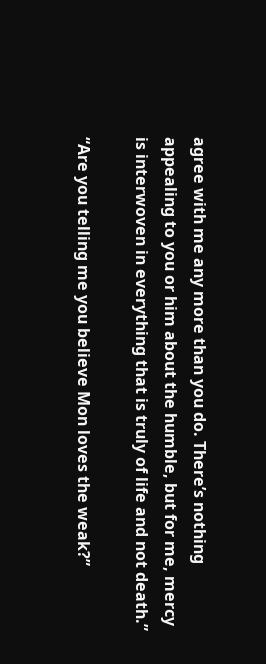agree with me any more than you do. There’s nothing appealing to you or him about the humble, but for me, mercy is interwoven in everything that is truly of life and not death.”

“Are you telling me you believe Mon loves the weak?”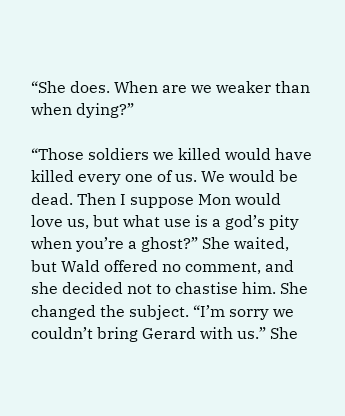“She does. When are we weaker than when dying?”

“Those soldiers we killed would have killed every one of us. We would be dead. Then I suppose Mon would love us, but what use is a god’s pity when you’re a ghost?” She waited, but Wald offered no comment, and she decided not to chastise him. She changed the subject. “I’m sorry we couldn’t bring Gerard with us.” She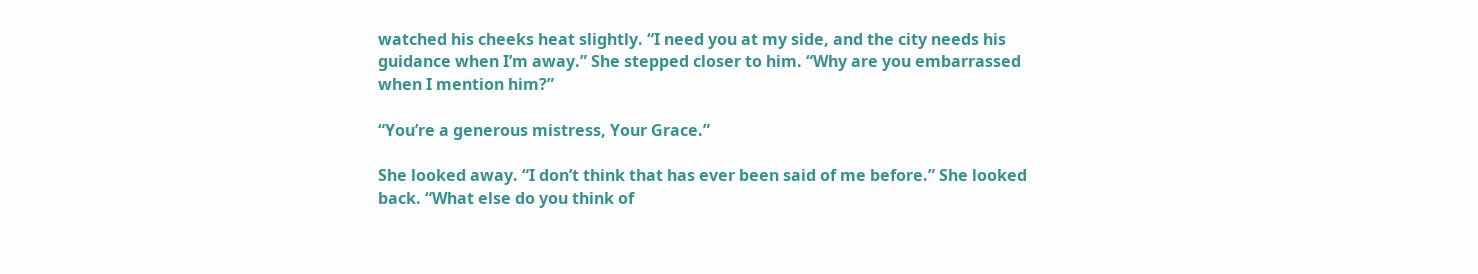watched his cheeks heat slightly. “I need you at my side, and the city needs his guidance when I’m away.” She stepped closer to him. “Why are you embarrassed when I mention him?”

“You’re a generous mistress, Your Grace.”

She looked away. “I don’t think that has ever been said of me before.” She looked back. “What else do you think of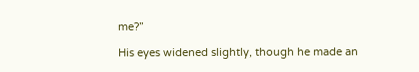me?”

His eyes widened slightly, though he made an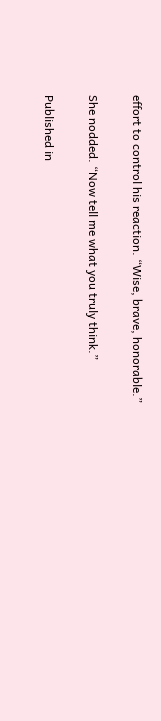effort to control his reaction. “Wise, brave, honorable.”

She nodded. “Now tell me what you truly think.”

Published in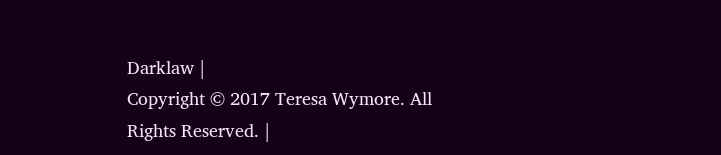Darklaw |
Copyright © 2017 Teresa Wymore. All Rights Reserved. |